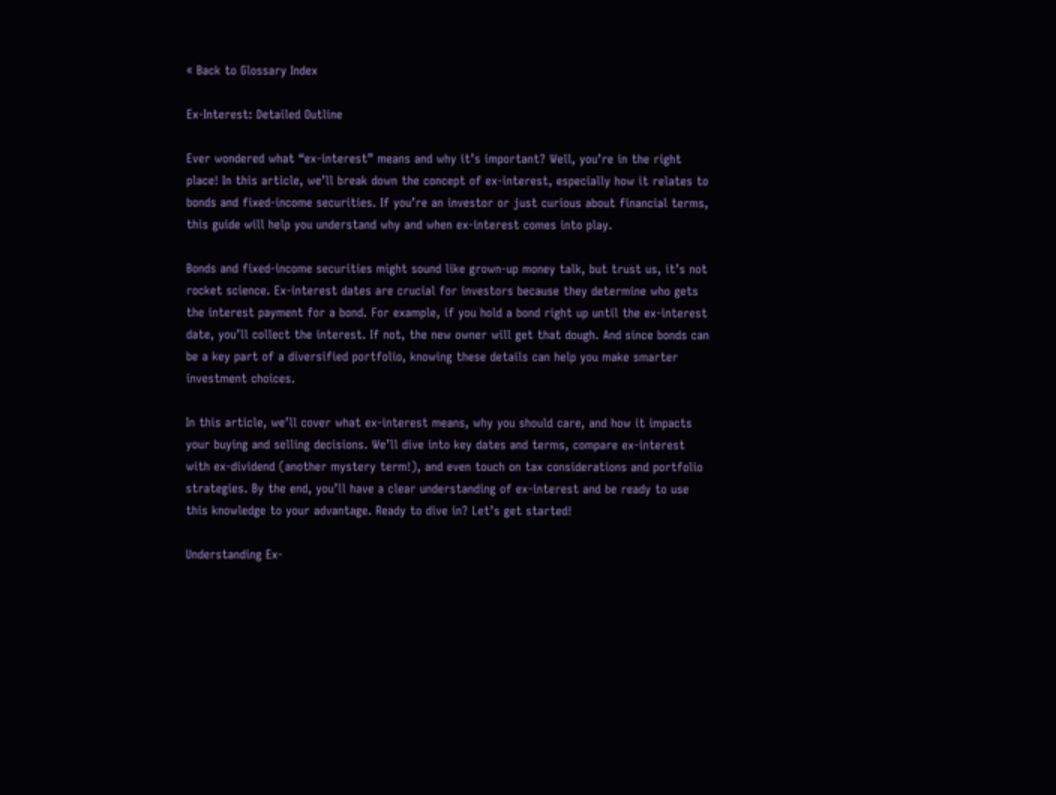« Back to Glossary Index

Ex-Interest: Detailed Outline

Ever wondered what “ex-interest” means and why it’s important? Well, you’re in the right place! In this article, we’ll break down the concept of ex-interest, especially how it relates to bonds and fixed-income securities. If you’re an investor or just curious about financial terms, this guide will help you understand why and when ex-interest comes into play.

Bonds and fixed-income securities might sound like grown-up money talk, but trust us, it’s not rocket science. Ex-interest dates are crucial for investors because they determine who gets the interest payment for a bond. For example, if you hold a bond right up until the ex-interest date, you’ll collect the interest. If not, the new owner will get that dough. And since bonds can be a key part of a diversified portfolio, knowing these details can help you make smarter investment choices.

In this article, we’ll cover what ex-interest means, why you should care, and how it impacts your buying and selling decisions. We’ll dive into key dates and terms, compare ex-interest with ex-dividend (another mystery term!), and even touch on tax considerations and portfolio strategies. By the end, you’ll have a clear understanding of ex-interest and be ready to use this knowledge to your advantage. Ready to dive in? Let’s get started!

Understanding Ex-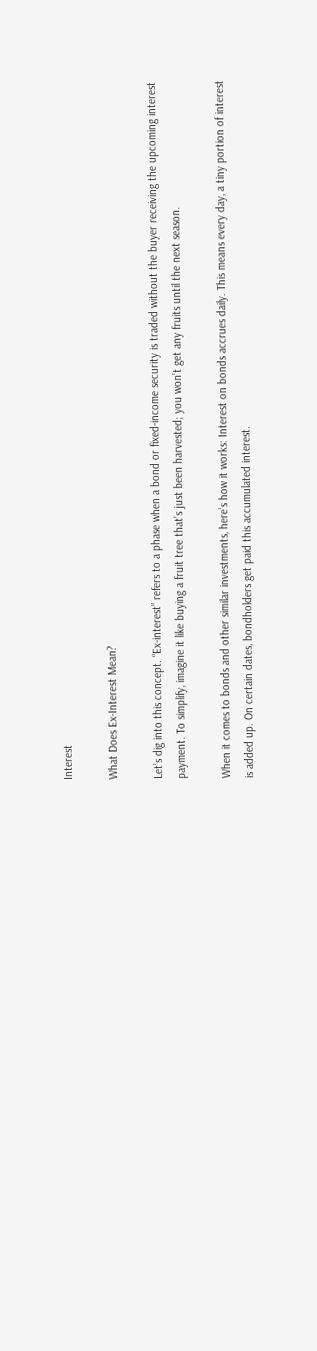Interest

What Does Ex-Interest Mean?

Let’s dig into this concept. “Ex-interest” refers to a phase when a bond or fixed-income security is traded without the buyer receiving the upcoming interest payment. To simplify, imagine it like buying a fruit tree that’s just been harvested; you won’t get any fruits until the next season.

When it comes to bonds and other similar investments, here’s how it works: Interest on bonds accrues daily. This means every day, a tiny portion of interest is added up. On certain dates, bondholders get paid this accumulated interest.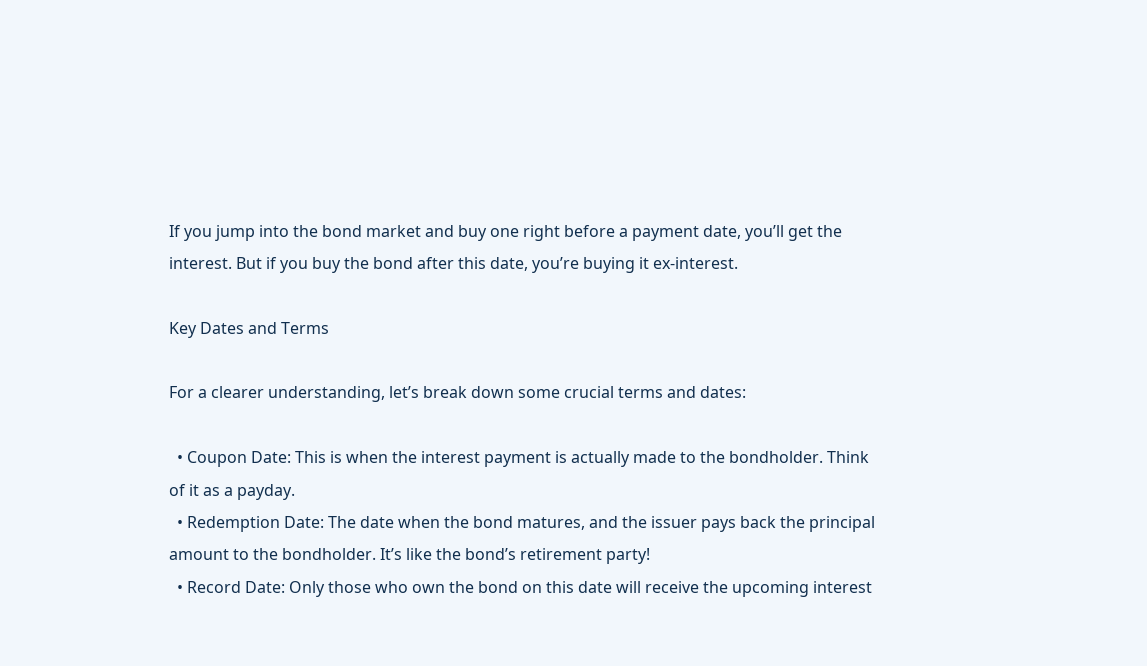If you jump into the bond market and buy one right before a payment date, you’ll get the interest. But if you buy the bond after this date, you’re buying it ex-interest.

Key Dates and Terms

For a clearer understanding, let’s break down some crucial terms and dates:

  • Coupon Date: This is when the interest payment is actually made to the bondholder. Think of it as a payday.
  • Redemption Date: The date when the bond matures, and the issuer pays back the principal amount to the bondholder. It’s like the bond’s retirement party!
  • Record Date: Only those who own the bond on this date will receive the upcoming interest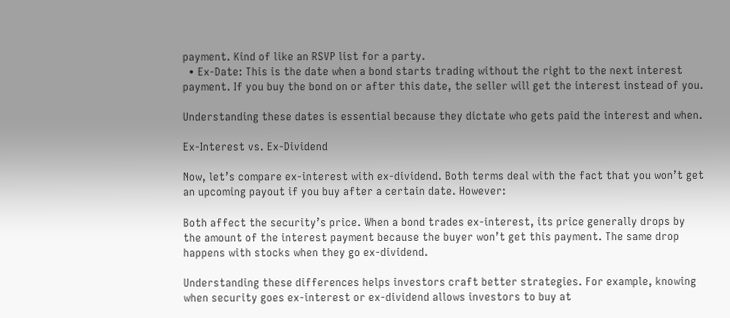payment. Kind of like an RSVP list for a party.
  • Ex-Date: This is the date when a bond starts trading without the right to the next interest payment. If you buy the bond on or after this date, the seller will get the interest instead of you.

Understanding these dates is essential because they dictate who gets paid the interest and when.

Ex-Interest vs. Ex-Dividend

Now, let’s compare ex-interest with ex-dividend. Both terms deal with the fact that you won’t get an upcoming payout if you buy after a certain date. However:

Both affect the security’s price. When a bond trades ex-interest, its price generally drops by the amount of the interest payment because the buyer won’t get this payment. The same drop happens with stocks when they go ex-dividend.

Understanding these differences helps investors craft better strategies. For example, knowing when security goes ex-interest or ex-dividend allows investors to buy at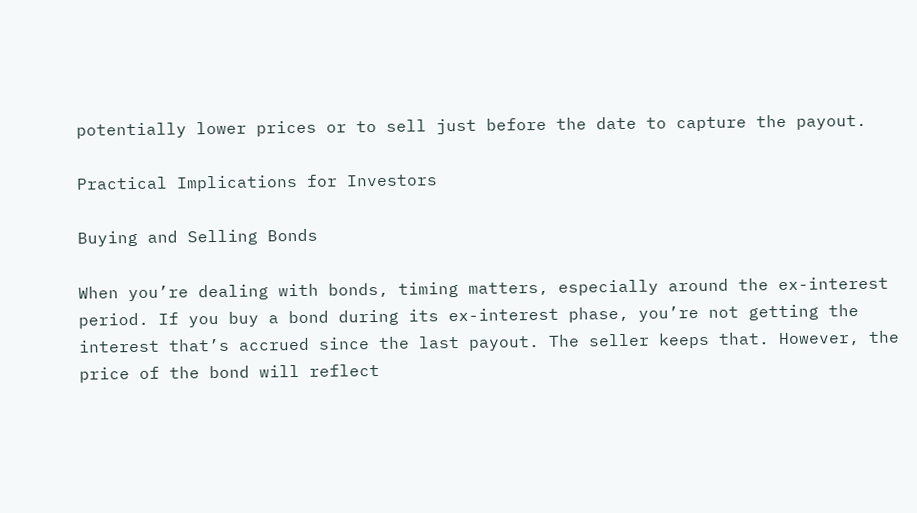potentially lower prices or to sell just before the date to capture the payout.

Practical Implications for Investors

Buying and Selling Bonds

When you’re dealing with bonds, timing matters, especially around the ex-interest period. If you buy a bond during its ex-interest phase, you’re not getting the interest that’s accrued since the last payout. The seller keeps that. However, the price of the bond will reflect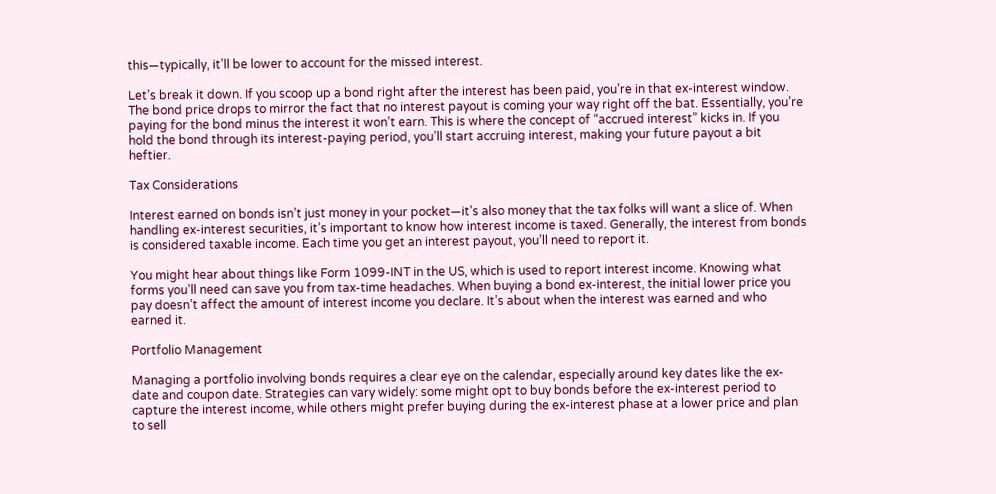this—typically, it’ll be lower to account for the missed interest.

Let’s break it down. If you scoop up a bond right after the interest has been paid, you’re in that ex-interest window. The bond price drops to mirror the fact that no interest payout is coming your way right off the bat. Essentially, you’re paying for the bond minus the interest it won’t earn. This is where the concept of “accrued interest” kicks in. If you hold the bond through its interest-paying period, you’ll start accruing interest, making your future payout a bit heftier.

Tax Considerations

Interest earned on bonds isn’t just money in your pocket—it’s also money that the tax folks will want a slice of. When handling ex-interest securities, it’s important to know how interest income is taxed. Generally, the interest from bonds is considered taxable income. Each time you get an interest payout, you’ll need to report it.

You might hear about things like Form 1099-INT in the US, which is used to report interest income. Knowing what forms you’ll need can save you from tax-time headaches. When buying a bond ex-interest, the initial lower price you pay doesn’t affect the amount of interest income you declare. It’s about when the interest was earned and who earned it.

Portfolio Management

Managing a portfolio involving bonds requires a clear eye on the calendar, especially around key dates like the ex-date and coupon date. Strategies can vary widely: some might opt to buy bonds before the ex-interest period to capture the interest income, while others might prefer buying during the ex-interest phase at a lower price and plan to sell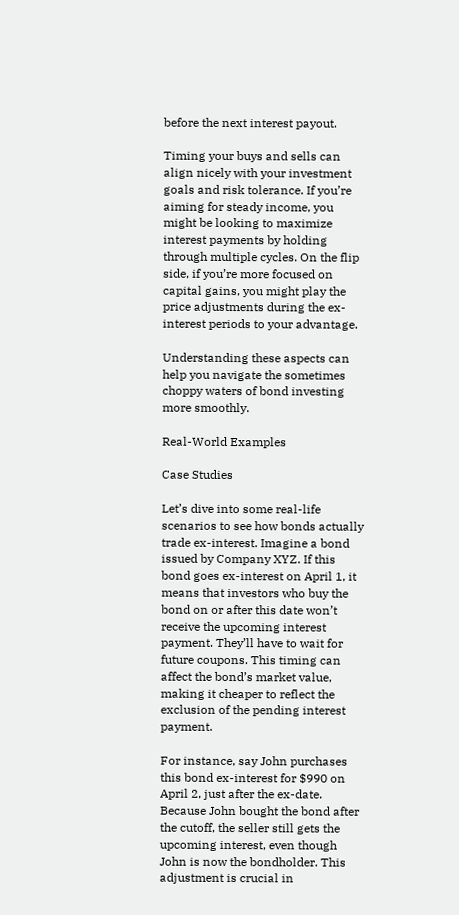before the next interest payout.

Timing your buys and sells can align nicely with your investment goals and risk tolerance. If you’re aiming for steady income, you might be looking to maximize interest payments by holding through multiple cycles. On the flip side, if you’re more focused on capital gains, you might play the price adjustments during the ex-interest periods to your advantage.

Understanding these aspects can help you navigate the sometimes choppy waters of bond investing more smoothly.

Real-World Examples

Case Studies

Let’s dive into some real-life scenarios to see how bonds actually trade ex-interest. Imagine a bond issued by Company XYZ. If this bond goes ex-interest on April 1, it means that investors who buy the bond on or after this date won’t receive the upcoming interest payment. They’ll have to wait for future coupons. This timing can affect the bond’s market value, making it cheaper to reflect the exclusion of the pending interest payment.

For instance, say John purchases this bond ex-interest for $990 on April 2, just after the ex-date. Because John bought the bond after the cutoff, the seller still gets the upcoming interest, even though John is now the bondholder. This adjustment is crucial in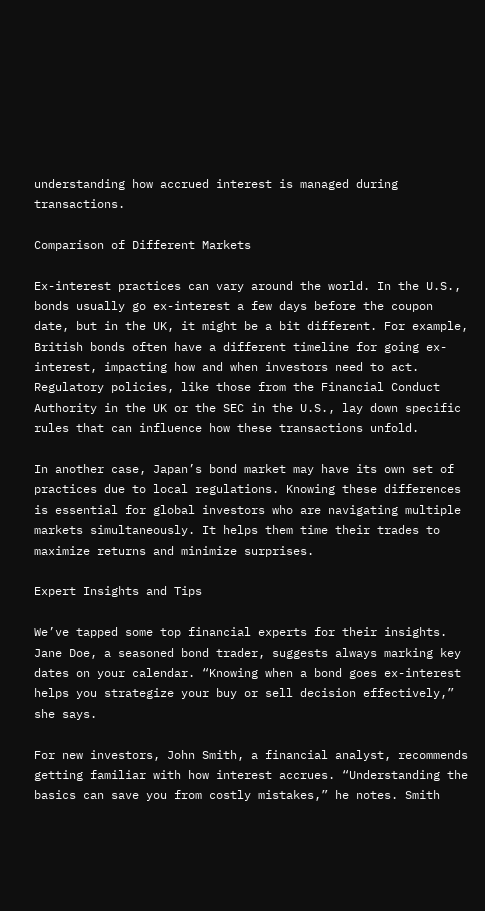understanding how accrued interest is managed during transactions.

Comparison of Different Markets

Ex-interest practices can vary around the world. In the U.S., bonds usually go ex-interest a few days before the coupon date, but in the UK, it might be a bit different. For example, British bonds often have a different timeline for going ex-interest, impacting how and when investors need to act. Regulatory policies, like those from the Financial Conduct Authority in the UK or the SEC in the U.S., lay down specific rules that can influence how these transactions unfold.

In another case, Japan’s bond market may have its own set of practices due to local regulations. Knowing these differences is essential for global investors who are navigating multiple markets simultaneously. It helps them time their trades to maximize returns and minimize surprises.

Expert Insights and Tips

We’ve tapped some top financial experts for their insights. Jane Doe, a seasoned bond trader, suggests always marking key dates on your calendar. “Knowing when a bond goes ex-interest helps you strategize your buy or sell decision effectively,” she says.

For new investors, John Smith, a financial analyst, recommends getting familiar with how interest accrues. “Understanding the basics can save you from costly mistakes,” he notes. Smith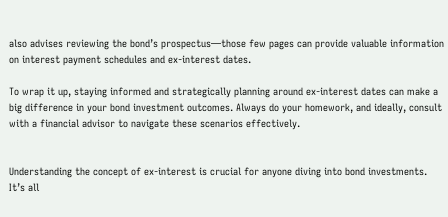also advises reviewing the bond’s prospectus—those few pages can provide valuable information on interest payment schedules and ex-interest dates.

To wrap it up, staying informed and strategically planning around ex-interest dates can make a big difference in your bond investment outcomes. Always do your homework, and ideally, consult with a financial advisor to navigate these scenarios effectively.


Understanding the concept of ex-interest is crucial for anyone diving into bond investments. It’s all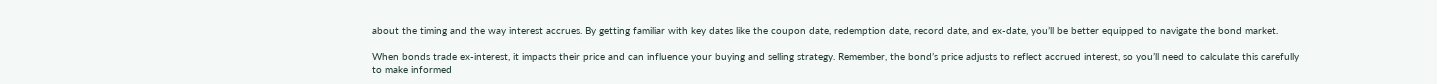about the timing and the way interest accrues. By getting familiar with key dates like the coupon date, redemption date, record date, and ex-date, you’ll be better equipped to navigate the bond market.

When bonds trade ex-interest, it impacts their price and can influence your buying and selling strategy. Remember, the bond’s price adjusts to reflect accrued interest, so you’ll need to calculate this carefully to make informed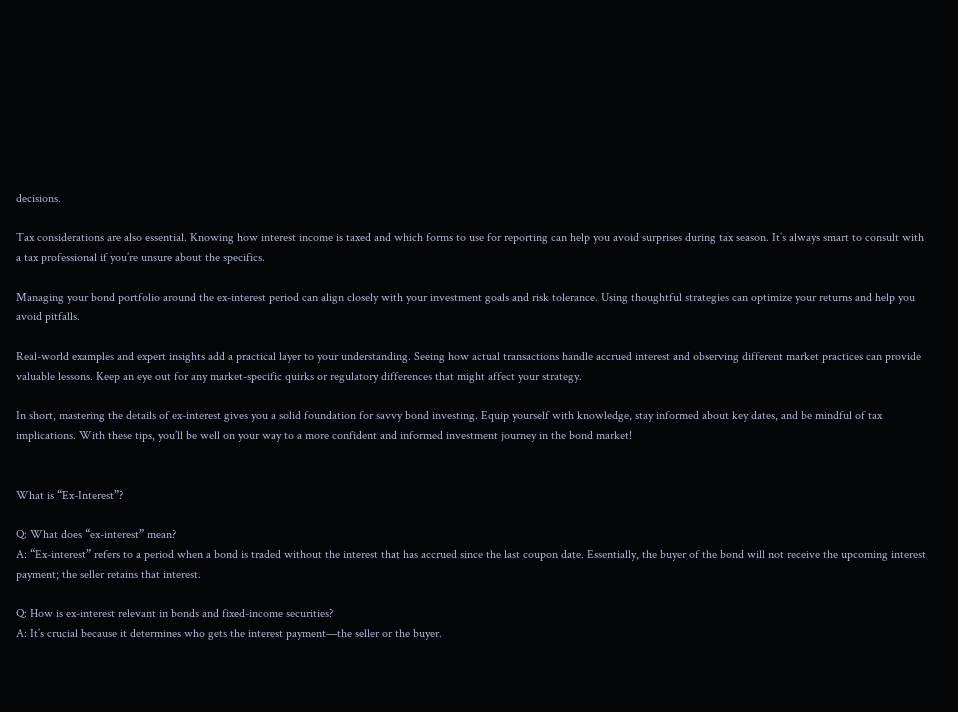decisions.

Tax considerations are also essential. Knowing how interest income is taxed and which forms to use for reporting can help you avoid surprises during tax season. It’s always smart to consult with a tax professional if you’re unsure about the specifics.

Managing your bond portfolio around the ex-interest period can align closely with your investment goals and risk tolerance. Using thoughtful strategies can optimize your returns and help you avoid pitfalls.

Real-world examples and expert insights add a practical layer to your understanding. Seeing how actual transactions handle accrued interest and observing different market practices can provide valuable lessons. Keep an eye out for any market-specific quirks or regulatory differences that might affect your strategy.

In short, mastering the details of ex-interest gives you a solid foundation for savvy bond investing. Equip yourself with knowledge, stay informed about key dates, and be mindful of tax implications. With these tips, you’ll be well on your way to a more confident and informed investment journey in the bond market!


What is “Ex-Interest”?

Q: What does “ex-interest” mean?
A: “Ex-interest” refers to a period when a bond is traded without the interest that has accrued since the last coupon date. Essentially, the buyer of the bond will not receive the upcoming interest payment; the seller retains that interest.

Q: How is ex-interest relevant in bonds and fixed-income securities?
A: It’s crucial because it determines who gets the interest payment—the seller or the buyer.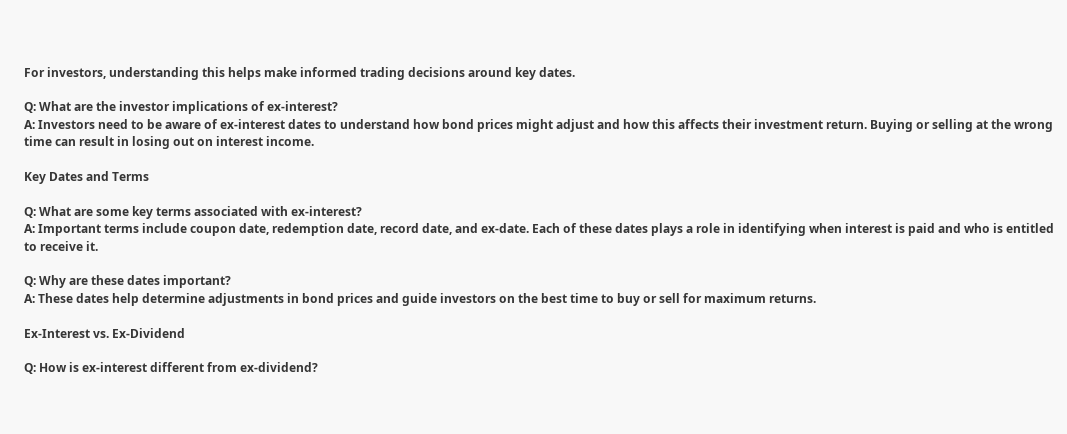For investors, understanding this helps make informed trading decisions around key dates.

Q: What are the investor implications of ex-interest?
A: Investors need to be aware of ex-interest dates to understand how bond prices might adjust and how this affects their investment return. Buying or selling at the wrong time can result in losing out on interest income.

Key Dates and Terms

Q: What are some key terms associated with ex-interest?
A: Important terms include coupon date, redemption date, record date, and ex-date. Each of these dates plays a role in identifying when interest is paid and who is entitled to receive it.

Q: Why are these dates important?
A: These dates help determine adjustments in bond prices and guide investors on the best time to buy or sell for maximum returns.

Ex-Interest vs. Ex-Dividend

Q: How is ex-interest different from ex-dividend?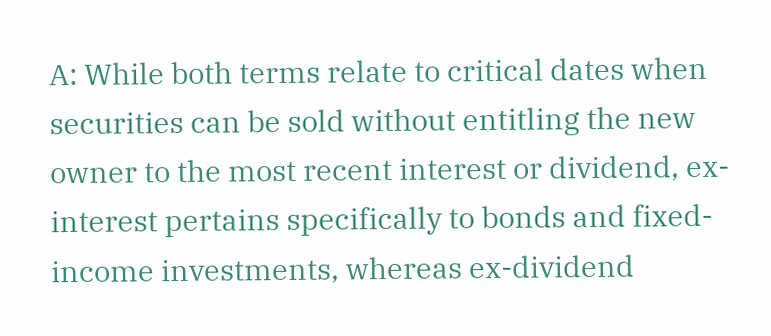A: While both terms relate to critical dates when securities can be sold without entitling the new owner to the most recent interest or dividend, ex-interest pertains specifically to bonds and fixed-income investments, whereas ex-dividend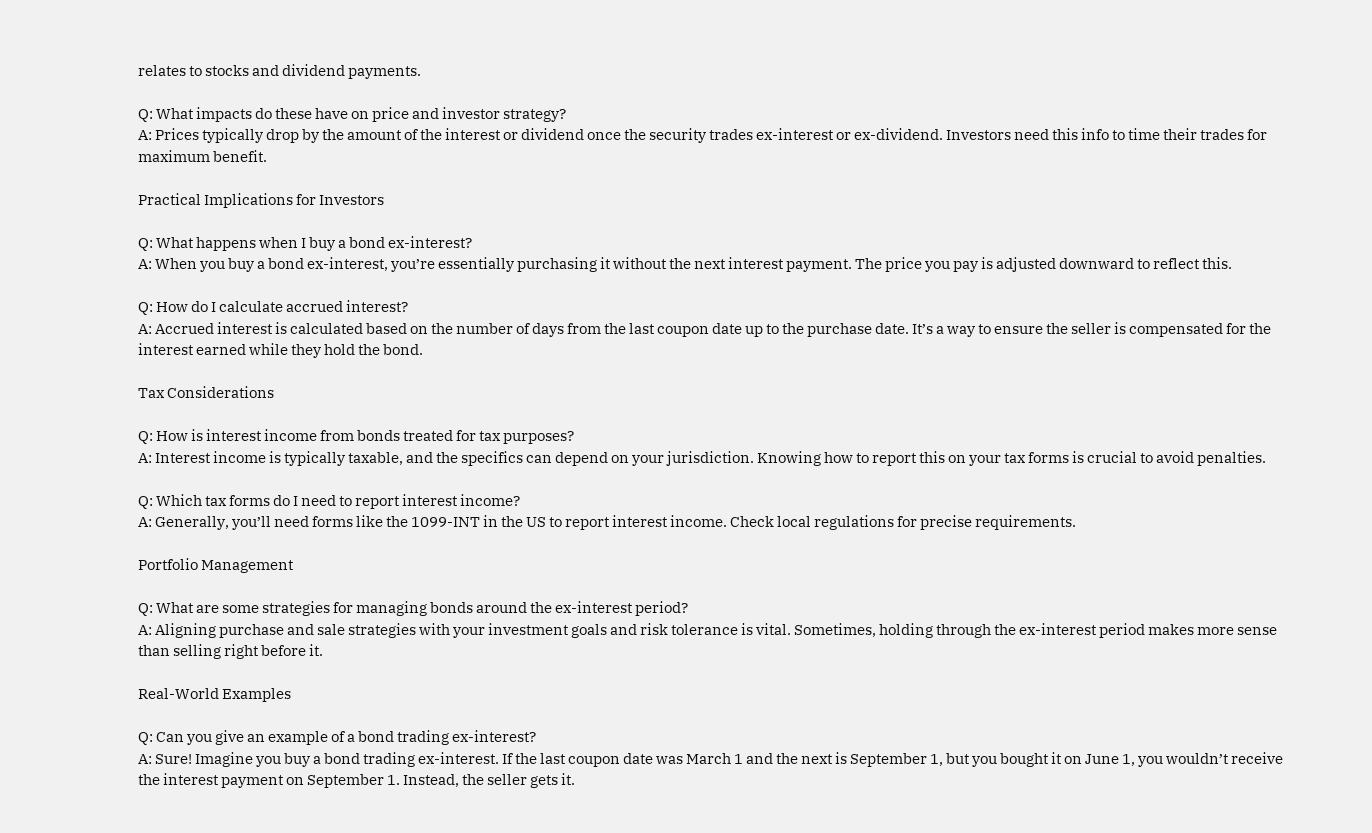relates to stocks and dividend payments.

Q: What impacts do these have on price and investor strategy?
A: Prices typically drop by the amount of the interest or dividend once the security trades ex-interest or ex-dividend. Investors need this info to time their trades for maximum benefit.

Practical Implications for Investors

Q: What happens when I buy a bond ex-interest?
A: When you buy a bond ex-interest, you’re essentially purchasing it without the next interest payment. The price you pay is adjusted downward to reflect this.

Q: How do I calculate accrued interest?
A: Accrued interest is calculated based on the number of days from the last coupon date up to the purchase date. It’s a way to ensure the seller is compensated for the interest earned while they hold the bond.

Tax Considerations

Q: How is interest income from bonds treated for tax purposes?
A: Interest income is typically taxable, and the specifics can depend on your jurisdiction. Knowing how to report this on your tax forms is crucial to avoid penalties.

Q: Which tax forms do I need to report interest income?
A: Generally, you’ll need forms like the 1099-INT in the US to report interest income. Check local regulations for precise requirements.

Portfolio Management

Q: What are some strategies for managing bonds around the ex-interest period?
A: Aligning purchase and sale strategies with your investment goals and risk tolerance is vital. Sometimes, holding through the ex-interest period makes more sense than selling right before it.

Real-World Examples

Q: Can you give an example of a bond trading ex-interest?
A: Sure! Imagine you buy a bond trading ex-interest. If the last coupon date was March 1 and the next is September 1, but you bought it on June 1, you wouldn’t receive the interest payment on September 1. Instead, the seller gets it.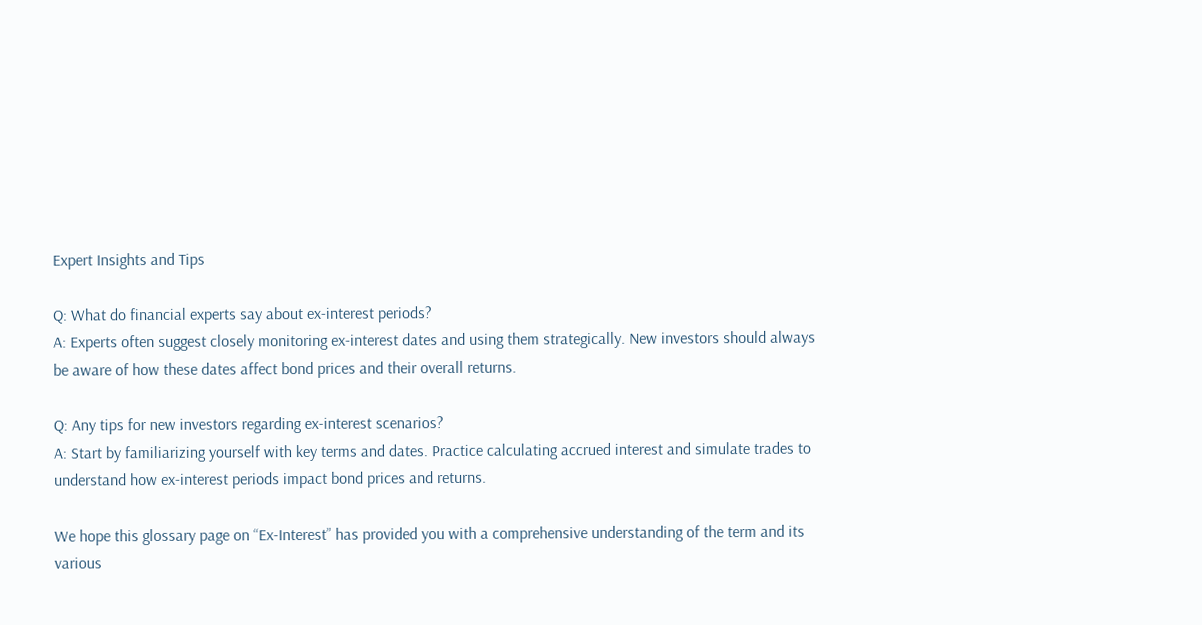Expert Insights and Tips

Q: What do financial experts say about ex-interest periods?
A: Experts often suggest closely monitoring ex-interest dates and using them strategically. New investors should always be aware of how these dates affect bond prices and their overall returns.

Q: Any tips for new investors regarding ex-interest scenarios?
A: Start by familiarizing yourself with key terms and dates. Practice calculating accrued interest and simulate trades to understand how ex-interest periods impact bond prices and returns.

We hope this glossary page on “Ex-Interest” has provided you with a comprehensive understanding of the term and its various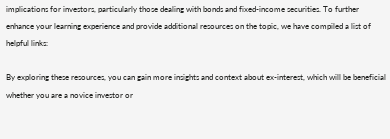implications for investors, particularly those dealing with bonds and fixed-income securities. To further enhance your learning experience and provide additional resources on the topic, we have compiled a list of helpful links:

By exploring these resources, you can gain more insights and context about ex-interest, which will be beneficial whether you are a novice investor or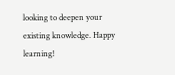looking to deepen your existing knowledge. Happy learning!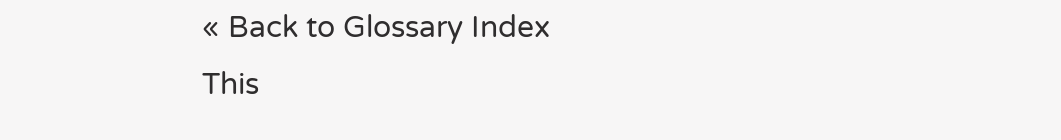« Back to Glossary Index
This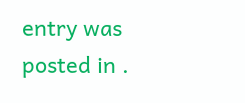entry was posted in .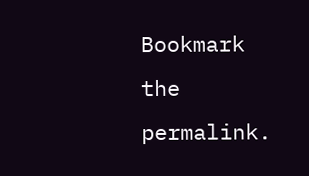Bookmark the permalink.